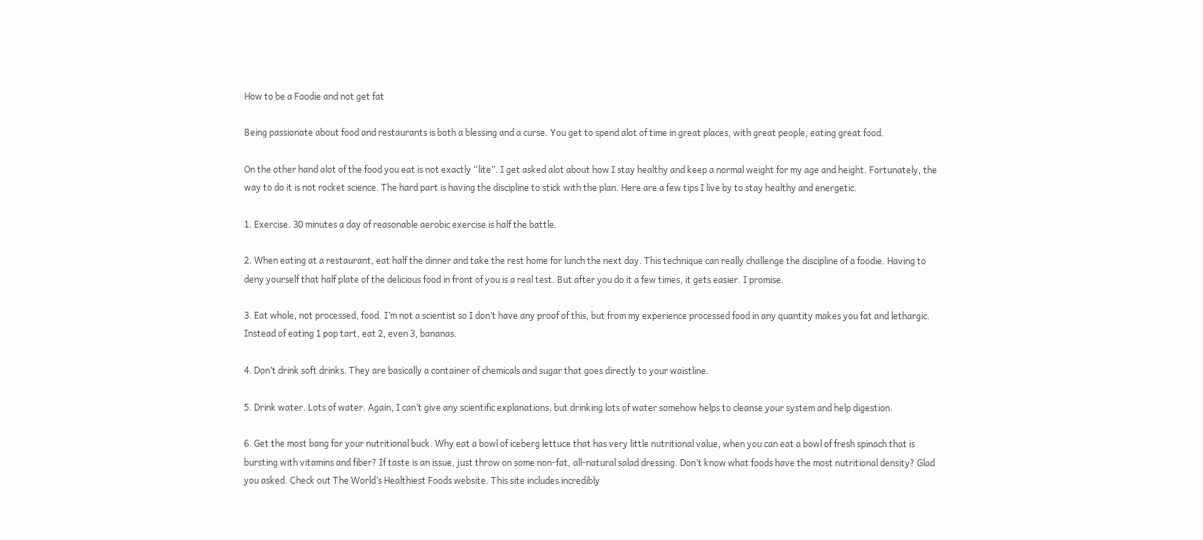How to be a Foodie and not get fat

Being passionate about food and restaurants is both a blessing and a curse. You get to spend alot of time in great places, with great people, eating great food.

On the other hand alot of the food you eat is not exactly “lite”. I get asked alot about how I stay healthy and keep a normal weight for my age and height. Fortunately, the way to do it is not rocket science. The hard part is having the discipline to stick with the plan. Here are a few tips I live by to stay healthy and energetic.

1. Exercise. 30 minutes a day of reasonable aerobic exercise is half the battle.

2. When eating at a restaurant, eat half the dinner and take the rest home for lunch the next day. This technique can really challenge the discipline of a foodie. Having to deny yourself that half plate of the delicious food in front of you is a real test. But after you do it a few times, it gets easier. I promise.

3. Eat whole, not processed, food. I’m not a scientist so I don’t have any proof of this, but from my experience processed food in any quantity makes you fat and lethargic. Instead of eating 1 pop tart, eat 2, even 3, bananas.

4. Don’t drink soft drinks. They are basically a container of chemicals and sugar that goes directly to your waistline.

5. Drink water. Lots of water. Again, I can’t give any scientific explanations, but drinking lots of water somehow helps to cleanse your system and help digestion.

6. Get the most bang for your nutritional buck. Why eat a bowl of iceberg lettuce that has very little nutritional value, when you can eat a bowl of fresh spinach that is bursting with vitamins and fiber? If taste is an issue, just throw on some non-fat, all-natural salad dressing. Don’t know what foods have the most nutritional density? Glad you asked. Check out The World’s Healthiest Foods website. This site includes incredibly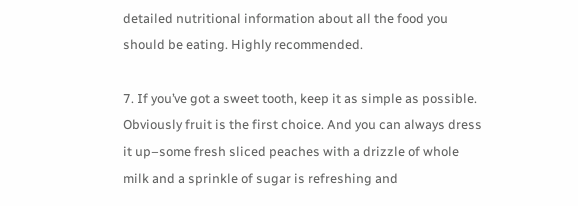detailed nutritional information about all the food you should be eating. Highly recommended.

7. If you’ve got a sweet tooth, keep it as simple as possible. Obviously fruit is the first choice. And you can always dress it up–some fresh sliced peaches with a drizzle of whole milk and a sprinkle of sugar is refreshing and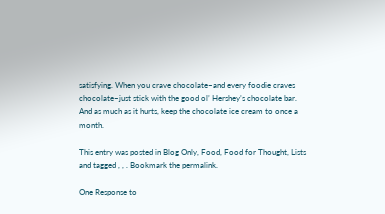satisfying. When you crave chocolate–and every foodie craves chocolate–just stick with the good ol’ Hershey’s chocolate bar. And as much as it hurts, keep the chocolate ice cream to once a month.

This entry was posted in Blog Only, Food, Food for Thought, Lists and tagged , , . Bookmark the permalink.

One Response to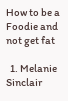How to be a Foodie and not get fat

  1. Melanie Sinclair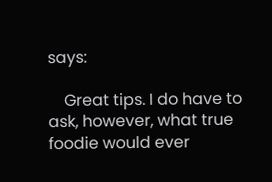says:

    Great tips. I do have to ask, however, what true foodie would ever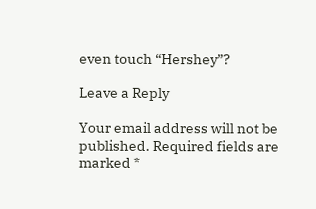even touch “Hershey”?

Leave a Reply

Your email address will not be published. Required fields are marked *